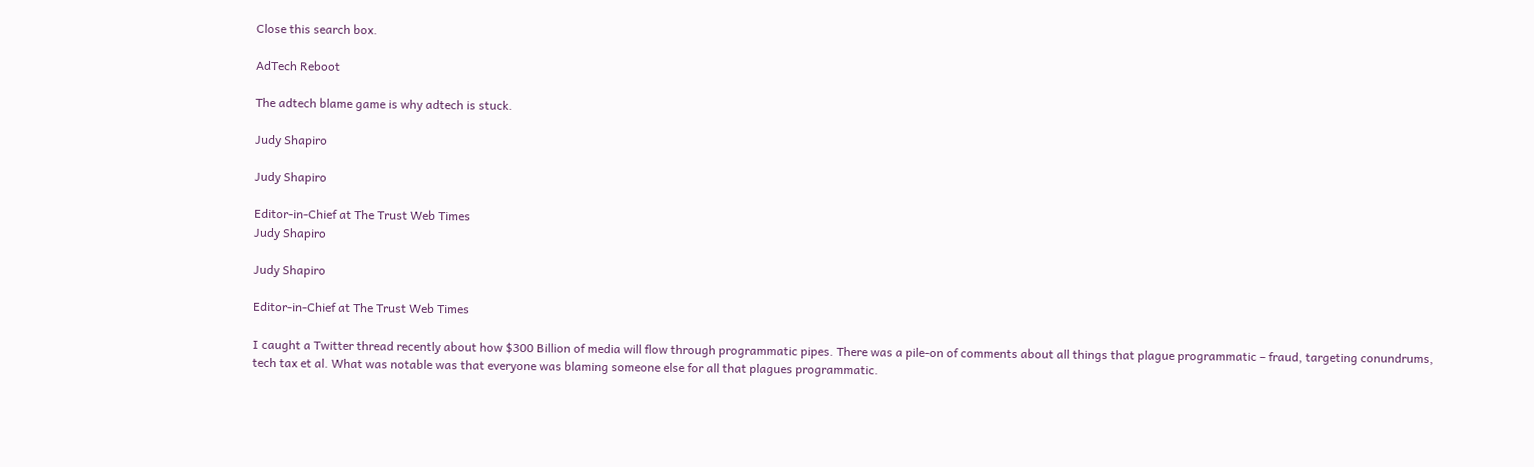Close this search box.

AdTech Reboot

The adtech blame game is why adtech is stuck.

Judy Shapiro

Judy Shapiro

Editor-in-Chief at The Trust Web Times
Judy Shapiro

Judy Shapiro

Editor-in-Chief at The Trust Web Times

I caught a Twitter thread recently about how $300 Billion of media will flow through programmatic pipes. There was a pile-on of comments about all things that plague programmatic – fraud, targeting conundrums, tech tax et al. What was notable was that everyone was blaming someone else for all that plagues programmatic.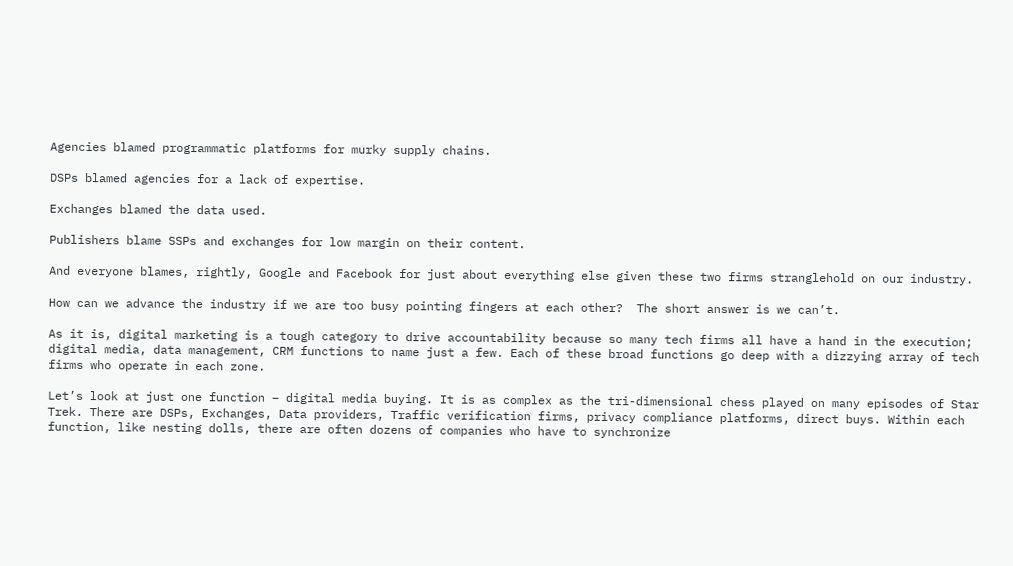Agencies blamed programmatic platforms for murky supply chains.

DSPs blamed agencies for a lack of expertise.

Exchanges blamed the data used.

Publishers blame SSPs and exchanges for low margin on their content.

And everyone blames, rightly, Google and Facebook for just about everything else given these two firms stranglehold on our industry.

How can we advance the industry if we are too busy pointing fingers at each other?  The short answer is we can’t.

As it is, digital marketing is a tough category to drive accountability because so many tech firms all have a hand in the execution; digital media, data management, CRM functions to name just a few. Each of these broad functions go deep with a dizzying array of tech firms who operate in each zone.

Let’s look at just one function – digital media buying. It is as complex as the tri-dimensional chess played on many episodes of Star Trek. There are DSPs, Exchanges, Data providers, Traffic verification firms, privacy compliance platforms, direct buys. Within each function, like nesting dolls, there are often dozens of companies who have to synchronize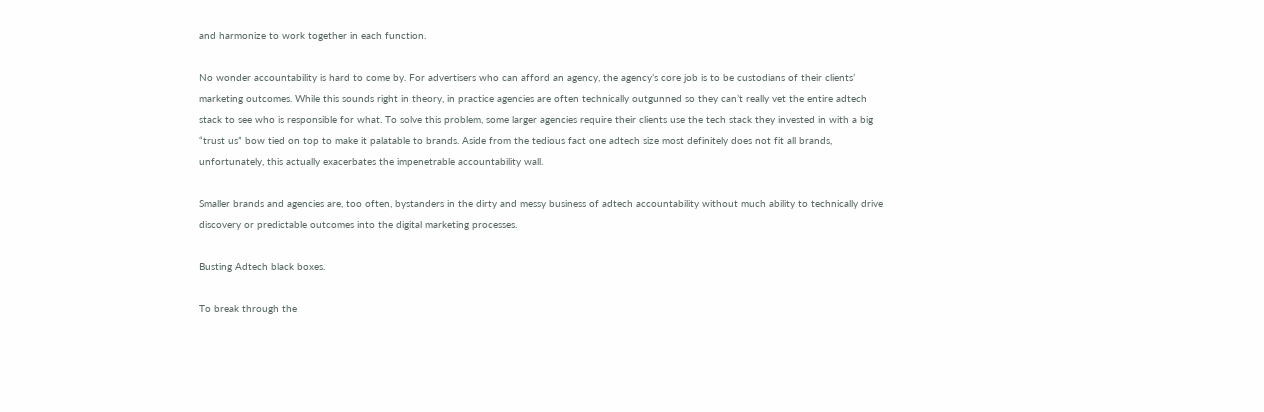and harmonize to work together in each function.

No wonder accountability is hard to come by. For advertisers who can afford an agency, the agency’s core job is to be custodians of their clients’ marketing outcomes. While this sounds right in theory, in practice agencies are often technically outgunned so they can’t really vet the entire adtech stack to see who is responsible for what. To solve this problem, some larger agencies require their clients use the tech stack they invested in with a big “trust us” bow tied on top to make it palatable to brands. Aside from the tedious fact one adtech size most definitely does not fit all brands, unfortunately, this actually exacerbates the impenetrable accountability wall.

Smaller brands and agencies are, too often, bystanders in the dirty and messy business of adtech accountability without much ability to technically drive discovery or predictable outcomes into the digital marketing processes.

Busting Adtech black boxes.

To break through the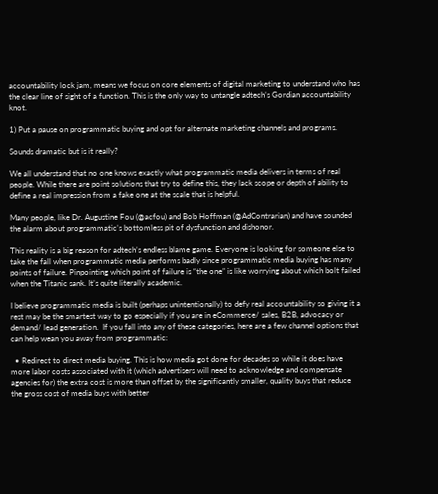accountability lock jam, means we focus on core elements of digital marketing to understand who has the clear line of sight of a function. This is the only way to untangle adtech’s Gordian accountability knot.

1) Put a pause on programmatic buying and opt for alternate marketing channels and programs.

Sounds dramatic but is it really?

We all understand that no one knows exactly what programmatic media delivers in terms of real people. While there are point solutions that try to define this, they lack scope or depth of ability to define a real impression from a fake one at the scale that is helpful.

Many people, like Dr. Augustine Fou (@acfou) and Bob Hoffman (@AdContrarian) and have sounded the alarm about programmatic’s bottomless pit of dysfunction and dishonor.

This reality is a big reason for adtech’s endless blame game. Everyone is looking for someone else to take the fall when programmatic media performs badly since programmatic media buying has many points of failure. Pinpointing which point of failure is “the one” is like worrying about which bolt failed when the Titanic sank. It’s quite literally academic.

I believe programmatic media is built (perhaps unintentionally) to defy real accountability so giving it a rest may be the smartest way to go especially if you are in eCommerce/ sales, B2B, advocacy or demand/ lead generation.  If you fall into any of these categories, here are a few channel options that can help wean you away from programmatic:

  • Redirect to direct media buying. This is how media got done for decades so while it does have more labor costs associated with it (which advertisers will need to acknowledge and compensate agencies for) the extra cost is more than offset by the significantly smaller, quality buys that reduce the gross cost of media buys with better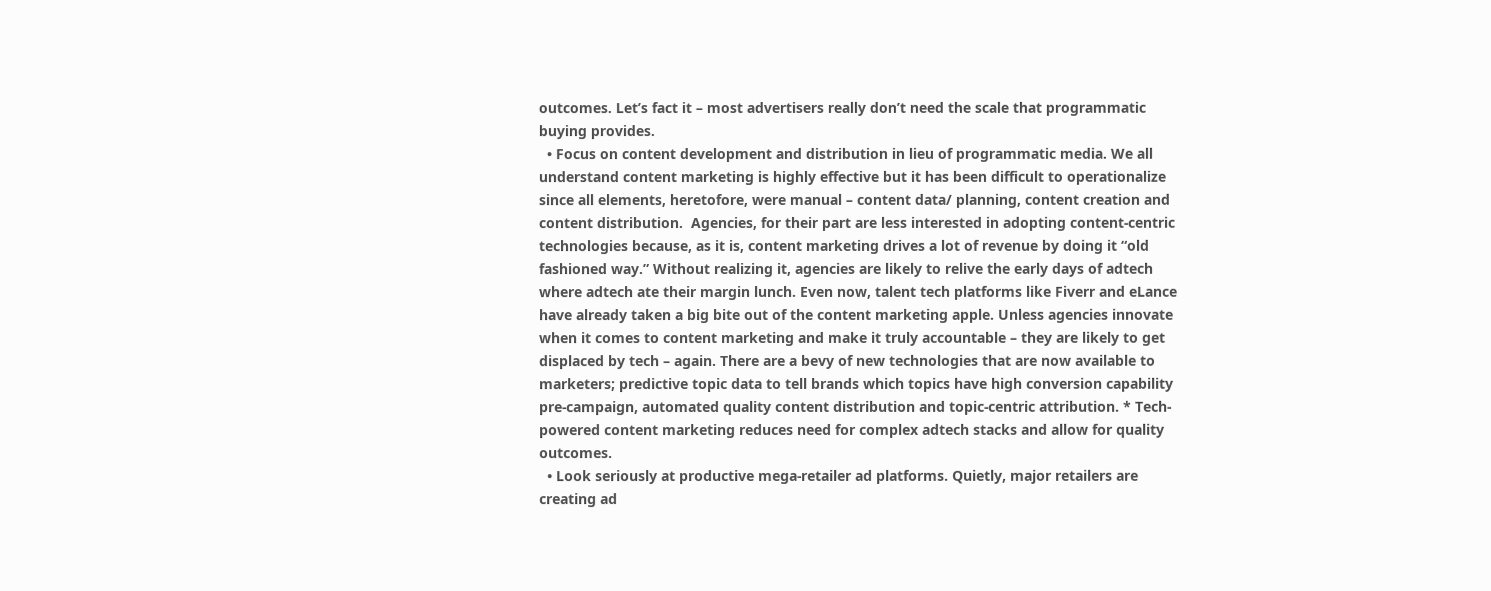outcomes. Let’s fact it – most advertisers really don’t need the scale that programmatic buying provides.
  • Focus on content development and distribution in lieu of programmatic media. We all understand content marketing is highly effective but it has been difficult to operationalize since all elements, heretofore, were manual – content data/ planning, content creation and content distribution.  Agencies, for their part are less interested in adopting content-centric technologies because, as it is, content marketing drives a lot of revenue by doing it “old fashioned way.” Without realizing it, agencies are likely to relive the early days of adtech where adtech ate their margin lunch. Even now, talent tech platforms like Fiverr and eLance have already taken a big bite out of the content marketing apple. Unless agencies innovate when it comes to content marketing and make it truly accountable – they are likely to get displaced by tech – again. There are a bevy of new technologies that are now available to marketers; predictive topic data to tell brands which topics have high conversion capability pre-campaign, automated quality content distribution and topic-centric attribution. * Tech-powered content marketing reduces need for complex adtech stacks and allow for quality outcomes.
  • Look seriously at productive mega-retailer ad platforms. Quietly, major retailers are creating ad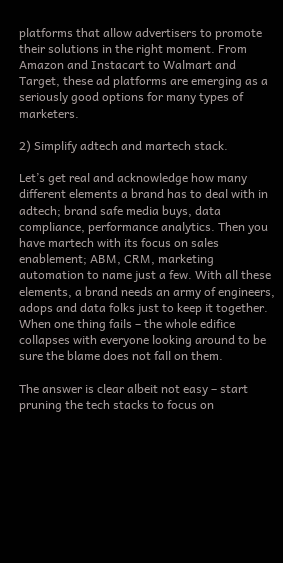platforms that allow advertisers to promote their solutions in the right moment. From Amazon and Instacart to Walmart and Target, these ad platforms are emerging as a seriously good options for many types of marketers.

2) Simplify adtech and martech stack.

Let’s get real and acknowledge how many different elements a brand has to deal with in adtech; brand safe media buys, data compliance, performance analytics. Then you have martech with its focus on sales enablement; ABM, CRM, marketing automation to name just a few. With all these elements, a brand needs an army of engineers, adops and data folks just to keep it together. When one thing fails – the whole edifice collapses with everyone looking around to be sure the blame does not fall on them.

The answer is clear albeit not easy – start pruning the tech stacks to focus on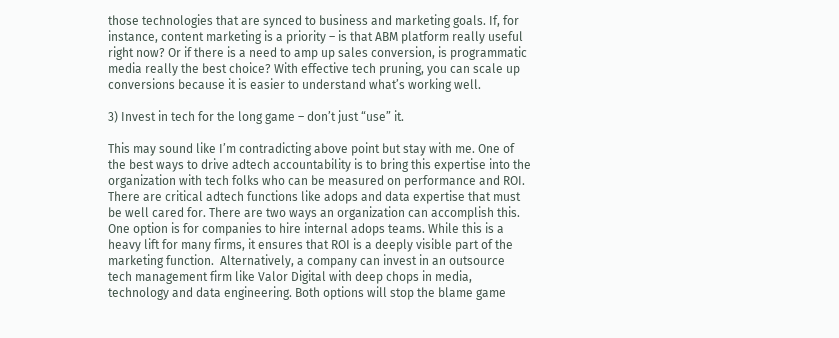those technologies that are synced to business and marketing goals. If, for instance, content marketing is a priority – is that ABM platform really useful right now? Or if there is a need to amp up sales conversion, is programmatic media really the best choice? With effective tech pruning, you can scale up conversions because it is easier to understand what’s working well.

3) Invest in tech for the long game – don’t just “use” it.

This may sound like I’m contradicting above point but stay with me. One of the best ways to drive adtech accountability is to bring this expertise into the organization with tech folks who can be measured on performance and ROI. There are critical adtech functions like adops and data expertise that must be well cared for. There are two ways an organization can accomplish this. One option is for companies to hire internal adops teams. While this is a heavy lift for many firms, it ensures that ROI is a deeply visible part of the marketing function.  Alternatively, a company can invest in an outsource tech management firm like Valor Digital with deep chops in media, technology and data engineering. Both options will stop the blame game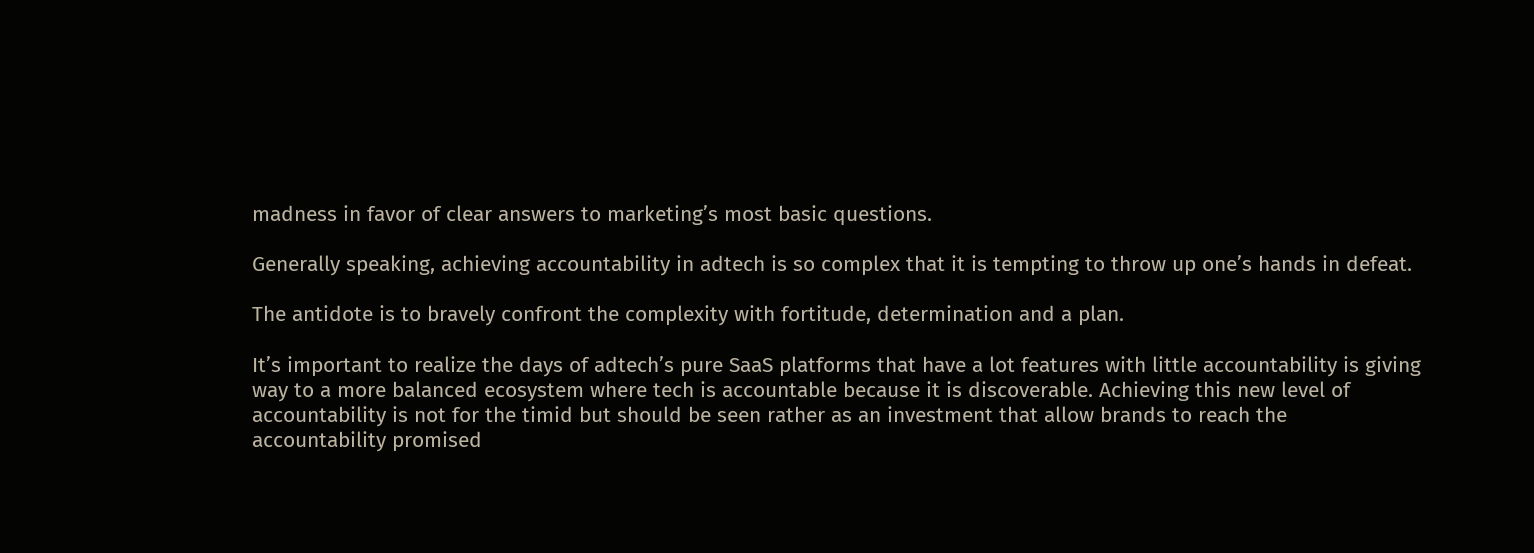madness in favor of clear answers to marketing’s most basic questions.

Generally speaking, achieving accountability in adtech is so complex that it is tempting to throw up one’s hands in defeat.

The antidote is to bravely confront the complexity with fortitude, determination and a plan.

It’s important to realize the days of adtech’s pure SaaS platforms that have a lot features with little accountability is giving way to a more balanced ecosystem where tech is accountable because it is discoverable. Achieving this new level of accountability is not for the timid but should be seen rather as an investment that allow brands to reach the accountability promised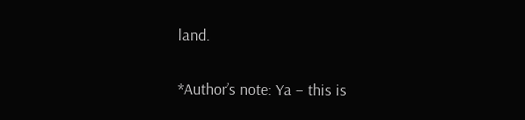land.

*Author’s note: Ya – this is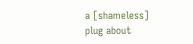a [shameless] plug about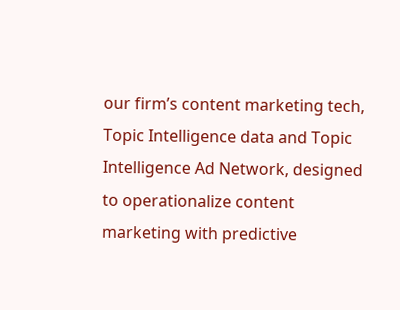our firm’s content marketing tech, Topic Intelligence data and Topic Intelligence Ad Network, designed to operationalize content marketing with predictive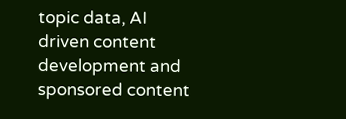topic data, AI driven content development and sponsored content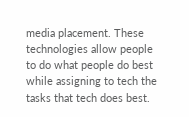media placement. These technologies allow people to do what people do best while assigning to tech the tasks that tech does best.